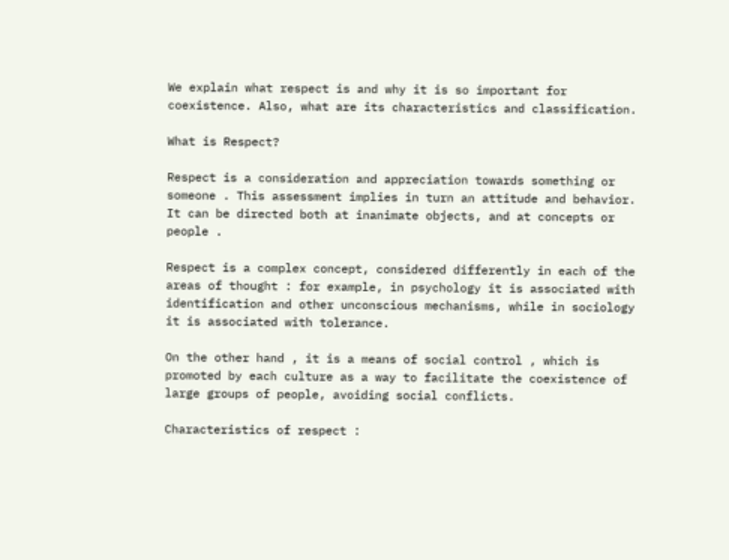We explain what respect is and why it is so important for coexistence. Also, what are its characteristics and classification.

What is Respect?

Respect is a consideration and appreciation towards something or someone . This assessment implies in turn an attitude and behavior. It can be directed both at inanimate objects, and at concepts or people .

Respect is a complex concept, considered differently in each of the areas of thought : for example, in psychology it is associated with identification and other unconscious mechanisms, while in sociology it is associated with tolerance.

On the other hand , it is a means of social control , which is promoted by each culture as a way to facilitate the coexistence of large groups of people, avoiding social conflicts.

Characteristics of respect :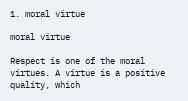1. moral virtue

moral virtue

Respect is one of the moral virtues. A virtue is a positive quality, which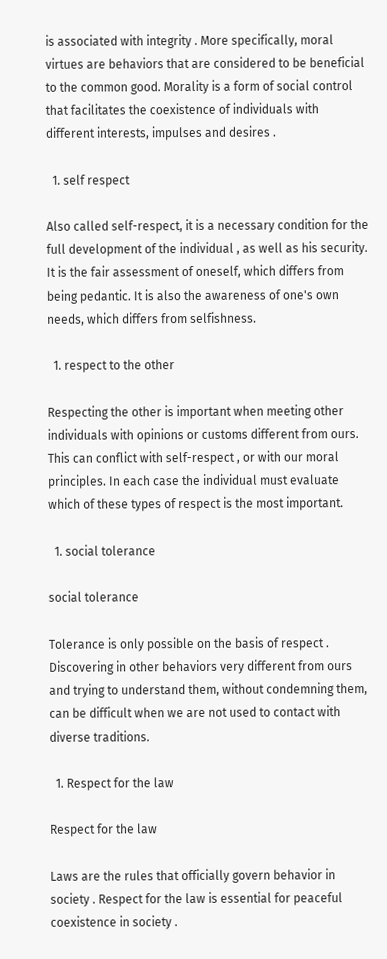is associated with integrity . More specifically, moral virtues are behaviors that are considered to be beneficial to the common good. Morality is a form of social control that facilitates the coexistence of individuals with different interests, impulses and desires .

  1. self respect

Also called self-respect, it is a necessary condition for the full development of the individual , as well as his security. It is the fair assessment of oneself, which differs from being pedantic. It is also the awareness of one's own needs, which differs from selfishness.

  1. respect to the other

Respecting the other is important when meeting other individuals with opinions or customs different from ours. This can conflict with self-respect , or with our moral principles. In each case the individual must evaluate which of these types of respect is the most important.

  1. social tolerance

social tolerance

Tolerance is only possible on the basis of respect . Discovering in other behaviors very different from ours and trying to understand them, without condemning them, can be difficult when we are not used to contact with diverse traditions.

  1. Respect for the law

Respect for the law

Laws are the rules that officially govern behavior in society . Respect for the law is essential for peaceful coexistence in society .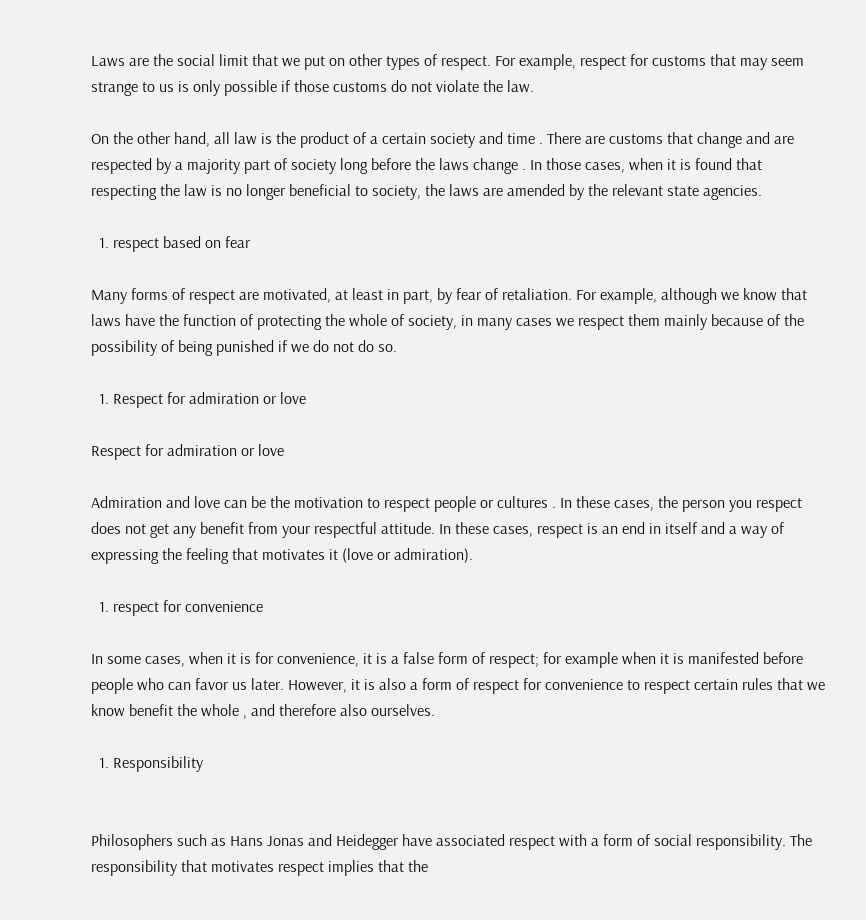Laws are the social limit that we put on other types of respect. For example, respect for customs that may seem strange to us is only possible if those customs do not violate the law.

On the other hand, all law is the product of a certain society and time . There are customs that change and are respected by a majority part of society long before the laws change . In those cases, when it is found that respecting the law is no longer beneficial to society, the laws are amended by the relevant state agencies.

  1. respect based on fear

Many forms of respect are motivated, at least in part, by fear of retaliation. For example, although we know that laws have the function of protecting the whole of society, in many cases we respect them mainly because of the possibility of being punished if we do not do so.

  1. Respect for admiration or love

Respect for admiration or love

Admiration and love can be the motivation to respect people or cultures . In these cases, the person you respect does not get any benefit from your respectful attitude. In these cases, respect is an end in itself and a way of expressing the feeling that motivates it (love or admiration).

  1. respect for convenience

In some cases, when it is for convenience, it is a false form of respect; for example when it is manifested before people who can favor us later. However, it is also a form of respect for convenience to respect certain rules that we know benefit the whole , and therefore also ourselves.

  1. Responsibility


Philosophers such as Hans Jonas and Heidegger have associated respect with a form of social responsibility. The responsibility that motivates respect implies that the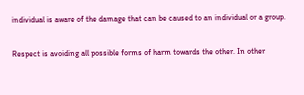individual is aware of the damage that can be caused to an individual or a group.

Respect is avoiding all possible forms of harm towards the other. In other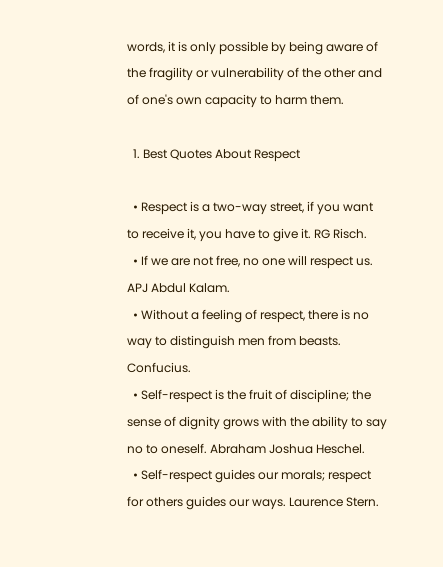words, it is only possible by being aware of the fragility or vulnerability of the other and of one's own capacity to harm them.

  1. Best Quotes About Respect

  • Respect is a two-way street, if you want to receive it, you have to give it. RG Risch.
  • If we are not free, no one will respect us. APJ Abdul Kalam.
  • Without a feeling of respect, there is no way to distinguish men from beasts. Confucius.
  • Self-respect is the fruit of discipline; the sense of dignity grows with the ability to say no to oneself. Abraham Joshua Heschel.
  • Self-respect guides our morals; respect for others guides our ways. Laurence Stern.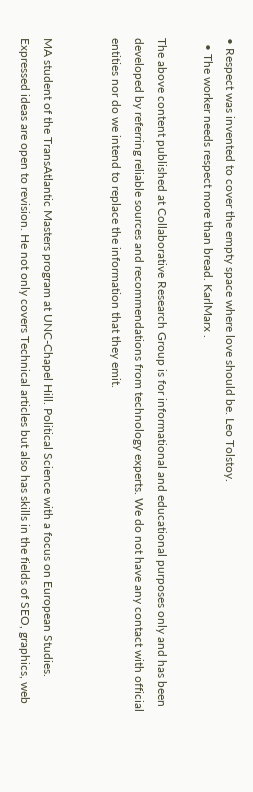• Respect was invented to cover the empty space where love should be. Leo Tolstoy.
  • The worker needs respect more than bread. KarlMarx .

The above content published at Collaborative Research Group is for informational and educational purposes only and has been developed by referring reliable sources and recommendations from technology experts. We do not have any contact with official entities nor do we intend to replace the information that they emit.


MA student of the TransAtlantic Masters program at UNC-Chapel Hill. Political Science with a focus on European Studies. Expressed ideas are open to revision. He not only covers Technical articles but also has skills in the fields of SEO, graphics, web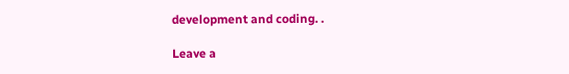development and coding. .

Leave a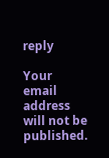reply

Your email address will not be published.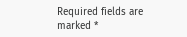Required fields are marked *